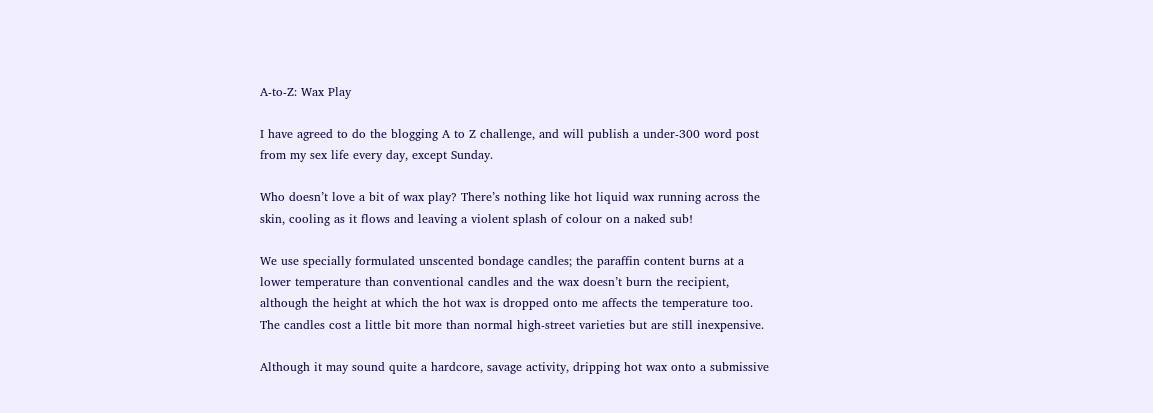A-to-Z: Wax Play

I have agreed to do the blogging A to Z challenge, and will publish a under-300 word post from my sex life every day, except Sunday.

Who doesn’t love a bit of wax play? There’s nothing like hot liquid wax running across the skin, cooling as it flows and leaving a violent splash of colour on a naked sub!

We use specially formulated unscented bondage candles; the paraffin content burns at a lower temperature than conventional candles and the wax doesn’t burn the recipient, although the height at which the hot wax is dropped onto me affects the temperature too. The candles cost a little bit more than normal high-street varieties but are still inexpensive.

Although it may sound quite a hardcore, savage activity, dripping hot wax onto a submissive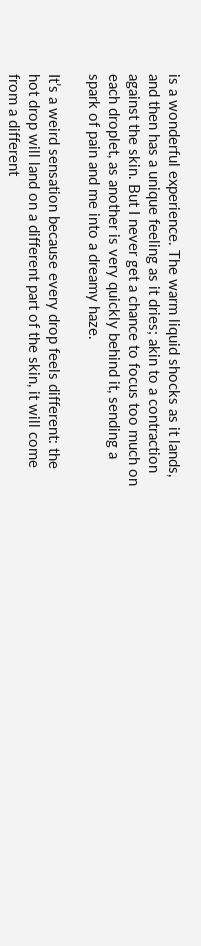is a wonderful experience. The warm liquid shocks as it lands, and then has a unique feeling as it dries; akin to a contraction against the skin. But I never get a chance to focus too much on each droplet, as another is very quickly behind it, sending a spark of pain and me into a dreamy haze.

It’s a weird sensation because every drop feels different: the hot drop will land on a different part of the skin, it will come from a different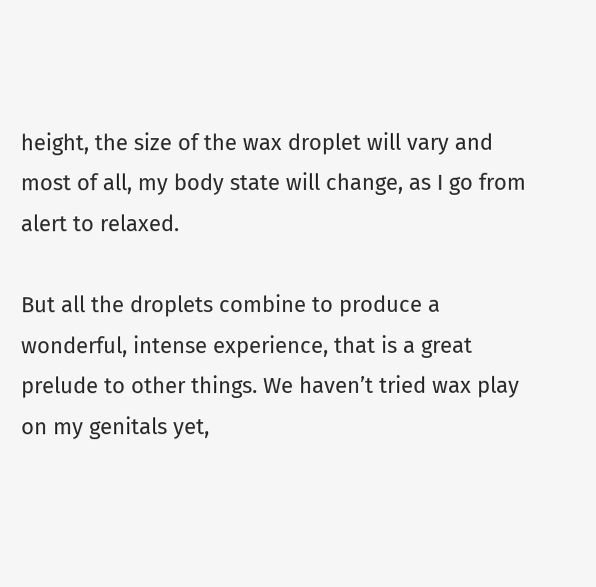height, the size of the wax droplet will vary and most of all, my body state will change, as I go from alert to relaxed.

But all the droplets combine to produce a wonderful, intense experience, that is a great prelude to other things. We haven’t tried wax play on my genitals yet,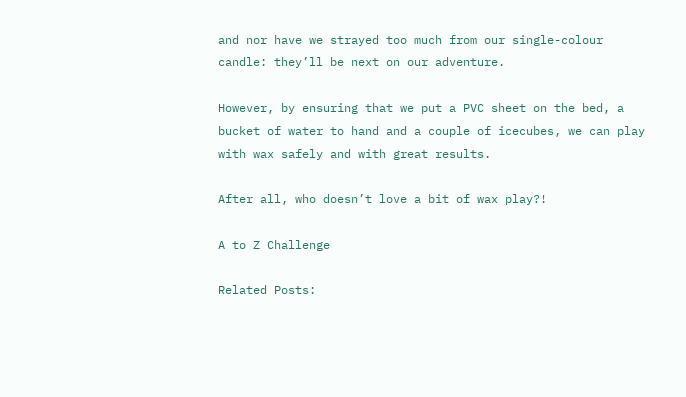and nor have we strayed too much from our single-colour candle: they’ll be next on our adventure.

However, by ensuring that we put a PVC sheet on the bed, a bucket of water to hand and a couple of icecubes, we can play with wax safely and with great results.

After all, who doesn’t love a bit of wax play?!

A to Z Challenge

Related Posts: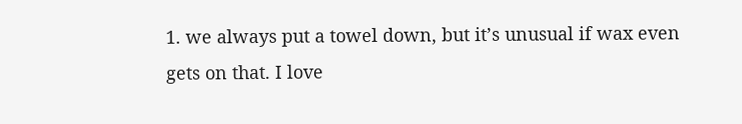1. we always put a towel down, but it’s unusual if wax even gets on that. I love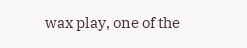wax play, one of the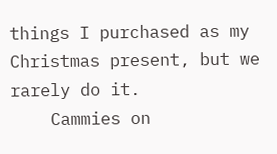things I purchased as my Christmas present, but we rarely do it.
    Cammies on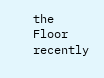the Floor recently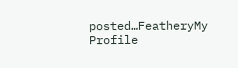posted…FeatheryMy Profile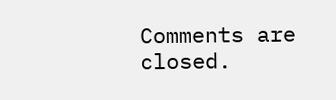Comments are closed.